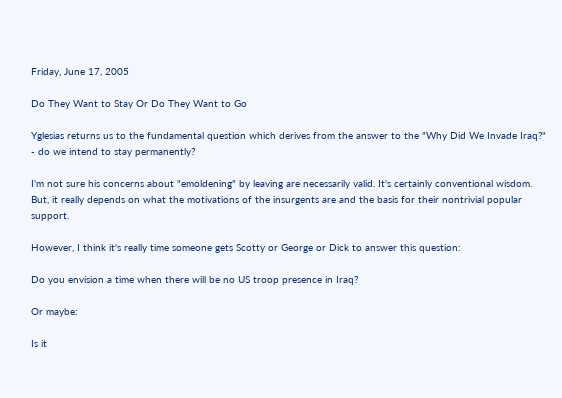Friday, June 17, 2005

Do They Want to Stay Or Do They Want to Go

Yglesias returns us to the fundamental question which derives from the answer to the "Why Did We Invade Iraq?" - do we intend to stay permanently?

I'm not sure his concerns about "emoldening" by leaving are necessarily valid. It's certainly conventional wisdom. But, it really depends on what the motivations of the insurgents are and the basis for their nontrivial popular support.

However, I think it's really time someone gets Scotty or George or Dick to answer this question:

Do you envision a time when there will be no US troop presence in Iraq?

Or maybe:

Is it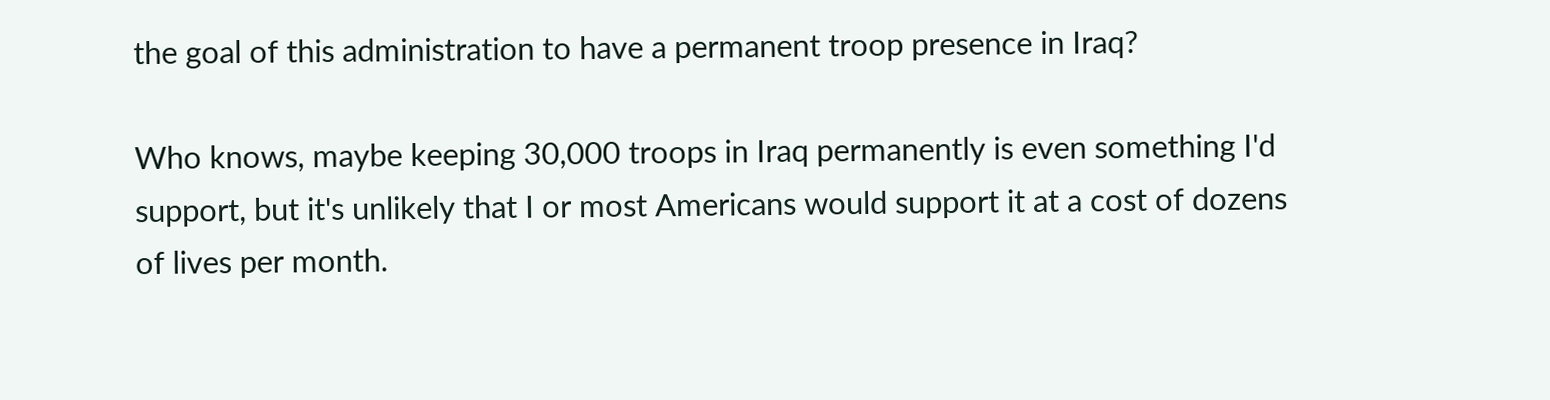the goal of this administration to have a permanent troop presence in Iraq?

Who knows, maybe keeping 30,000 troops in Iraq permanently is even something I'd support, but it's unlikely that I or most Americans would support it at a cost of dozens of lives per month.